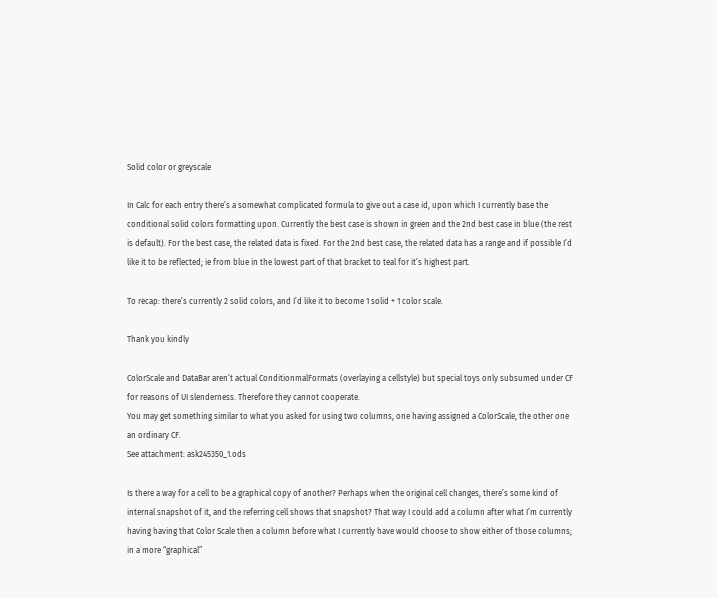Solid color or greyscale

In Calc for each entry there’s a somewhat complicated formula to give out a case id, upon which I currently base the conditional solid colors formatting upon. Currently the best case is shown in green and the 2nd best case in blue (the rest is default). For the best case, the related data is fixed. For the 2nd best case, the related data has a range and if possible I’d like it to be reflected; ie from blue in the lowest part of that bracket to teal for it’s highest part.

To recap: there’s currently 2 solid colors, and I’d like it to become 1 solid + 1 color scale.

Thank you kindly

ColorScale and DataBar aren’t actual ConditionmalFormats (overlaying a cellstyle) but special toys only subsumed under CF for reasons of UI slenderness. Therefore they cannot cooperate.
You may get something similar to what you asked for using two columns, one having assigned a ColorScale, the other one an ordinary CF.
See attachment: ask245350_1.ods

Is there a way for a cell to be a graphical copy of another? Perhaps when the original cell changes, there’s some kind of internal snapshot of it, and the referring cell shows that snapshot? That way I could add a column after what I’m currently having having that Color Scale then a column before what I currently have would choose to show either of those columns; in a more “graphical”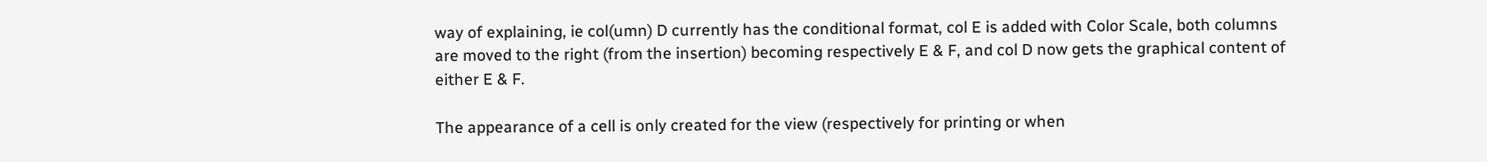way of explaining, ie col(umn) D currently has the conditional format, col E is added with Color Scale, both columns are moved to the right (from the insertion) becoming respectively E & F, and col D now gets the graphical content of either E & F.

The appearance of a cell is only created for the view (respectively for printing or when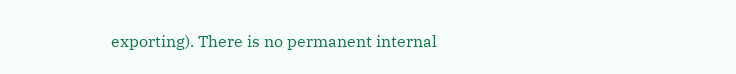exporting). There is no permanent internal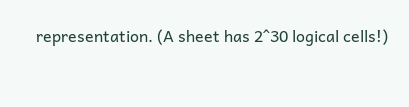representation. (A sheet has 2^30 logical cells!)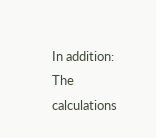In addition: The calculations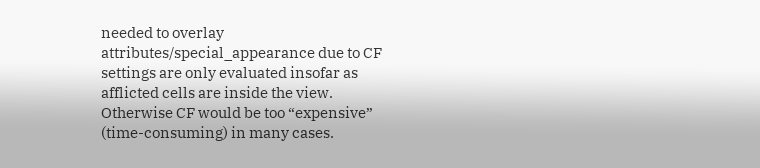needed to overlay attributes/special_appearance due to CF settings are only evaluated insofar as afflicted cells are inside the view. Otherwise CF would be too “expensive” (time-consuming) in many cases.